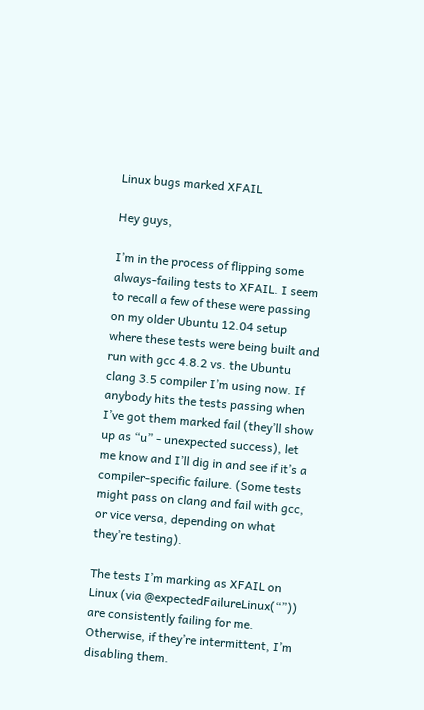Linux bugs marked XFAIL

Hey guys,

I’m in the process of flipping some always-failing tests to XFAIL. I seem to recall a few of these were passing on my older Ubuntu 12.04 setup where these tests were being built and run with gcc 4.8.2 vs. the Ubuntu clang 3.5 compiler I’m using now. If anybody hits the tests passing when I’ve got them marked fail (they’ll show up as “u” - unexpected success), let me know and I’ll dig in and see if it’s a compiler-specific failure. (Some tests might pass on clang and fail with gcc, or vice versa, depending on what they’re testing).

The tests I’m marking as XFAIL on Linux (via @expectedFailureLinux(“”)) are consistently failing for me. Otherwise, if they’re intermittent, I’m disabling them.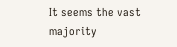It seems the vast majority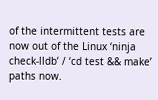of the intermittent tests are now out of the Linux ‘ninja check-lldb’ / ‘cd test && make’ paths now.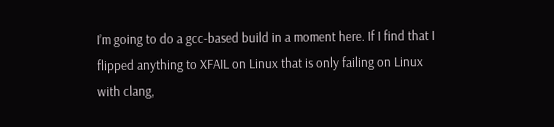I’m going to do a gcc-based build in a moment here. If I find that I flipped anything to XFAIL on Linux that is only failing on Linux with clang,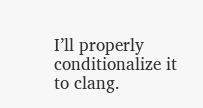I’ll properly conditionalize it to clang.